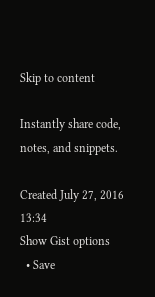Skip to content

Instantly share code, notes, and snippets.

Created July 27, 2016 13:34
Show Gist options
  • Save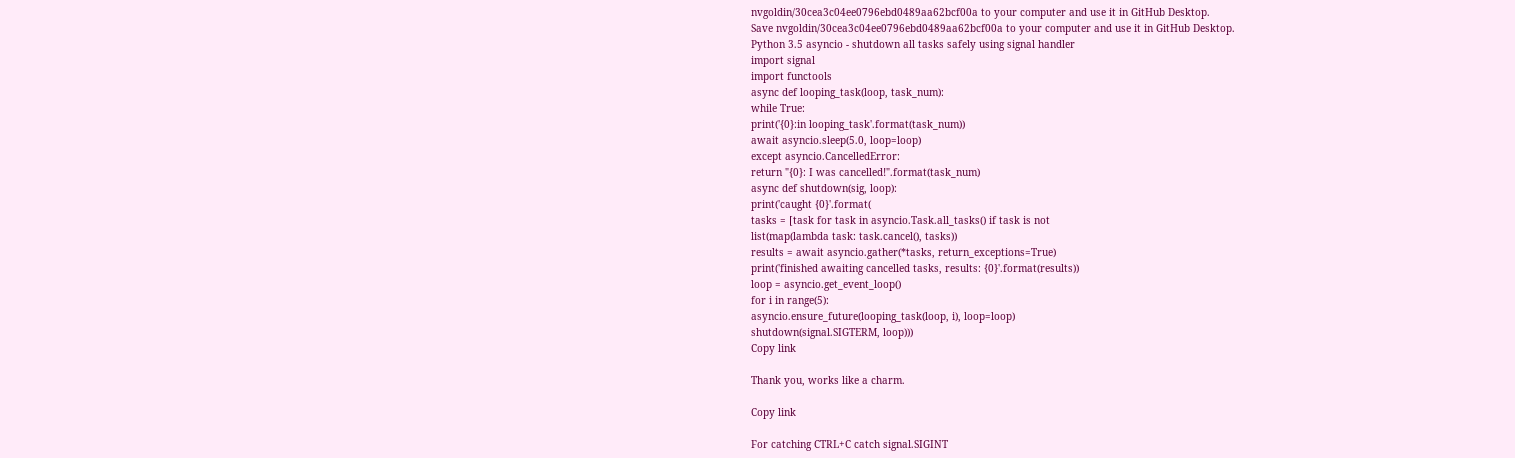nvgoldin/30cea3c04ee0796ebd0489aa62bcf00a to your computer and use it in GitHub Desktop.
Save nvgoldin/30cea3c04ee0796ebd0489aa62bcf00a to your computer and use it in GitHub Desktop.
Python 3.5 asyncio - shutdown all tasks safely using signal handler
import signal
import functools
async def looping_task(loop, task_num):
while True:
print('{0}:in looping_task'.format(task_num))
await asyncio.sleep(5.0, loop=loop)
except asyncio.CancelledError:
return "{0}: I was cancelled!".format(task_num)
async def shutdown(sig, loop):
print('caught {0}'.format(
tasks = [task for task in asyncio.Task.all_tasks() if task is not
list(map(lambda task: task.cancel(), tasks))
results = await asyncio.gather(*tasks, return_exceptions=True)
print('finished awaiting cancelled tasks, results: {0}'.format(results))
loop = asyncio.get_event_loop()
for i in range(5):
asyncio.ensure_future(looping_task(loop, i), loop=loop)
shutdown(signal.SIGTERM, loop)))
Copy link

Thank you, works like a charm.

Copy link

For catching CTRL+C catch signal.SIGINT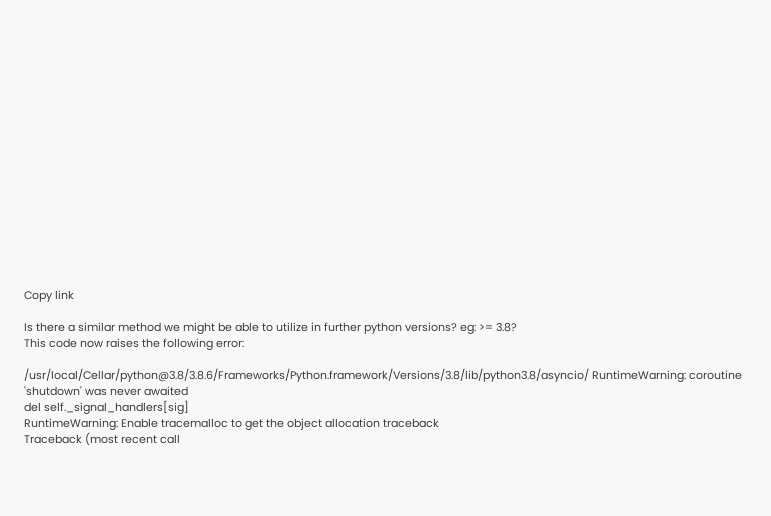Copy link

Is there a similar method we might be able to utilize in further python versions? eg: >= 3.8?
This code now raises the following error:

/usr/local/Cellar/python@3.8/3.8.6/Frameworks/Python.framework/Versions/3.8/lib/python3.8/asyncio/ RuntimeWarning: coroutine 'shutdown' was never awaited
del self._signal_handlers[sig]
RuntimeWarning: Enable tracemalloc to get the object allocation traceback
Traceback (most recent call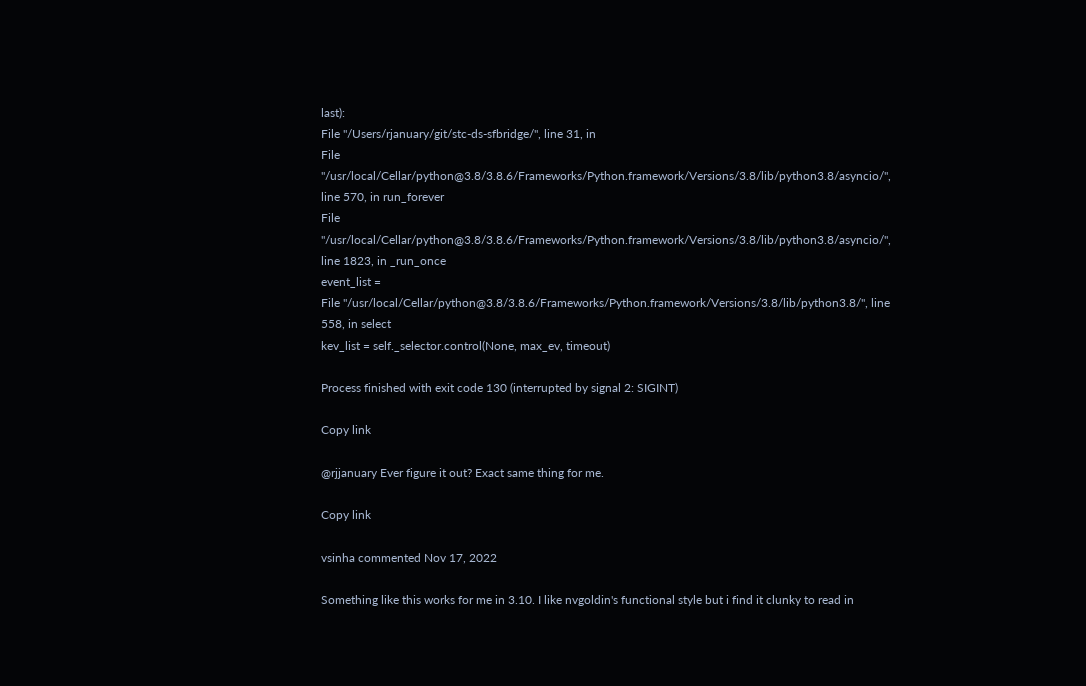last):
File "/Users/rjanuary/git/stc-ds-sfbridge/", line 31, in
File "/usr/local/Cellar/python@3.8/3.8.6/Frameworks/Python.framework/Versions/3.8/lib/python3.8/asyncio/", line 570, in run_forever
File "/usr/local/Cellar/python@3.8/3.8.6/Frameworks/Python.framework/Versions/3.8/lib/python3.8/asyncio/", line 1823, in _run_once
event_list =
File "/usr/local/Cellar/python@3.8/3.8.6/Frameworks/Python.framework/Versions/3.8/lib/python3.8/", line 558, in select
kev_list = self._selector.control(None, max_ev, timeout)

Process finished with exit code 130 (interrupted by signal 2: SIGINT)

Copy link

@rjjanuary Ever figure it out? Exact same thing for me.

Copy link

vsinha commented Nov 17, 2022

Something like this works for me in 3.10. I like nvgoldin's functional style but i find it clunky to read in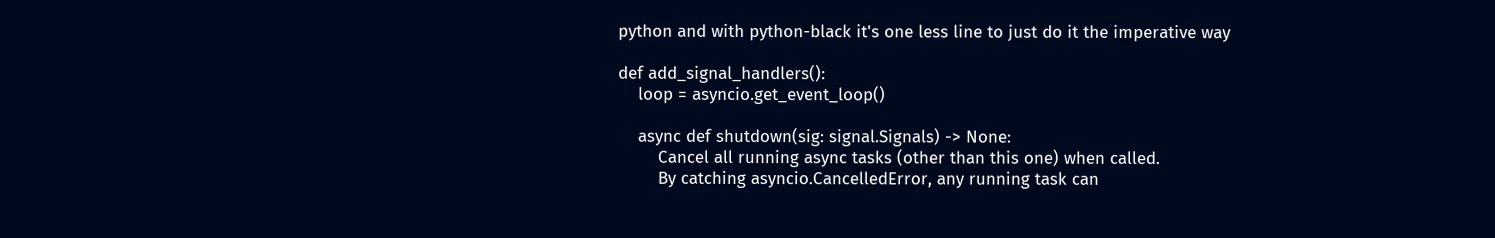python and with python-black it's one less line to just do it the imperative way

def add_signal_handlers():
    loop = asyncio.get_event_loop()

    async def shutdown(sig: signal.Signals) -> None:
        Cancel all running async tasks (other than this one) when called.
        By catching asyncio.CancelledError, any running task can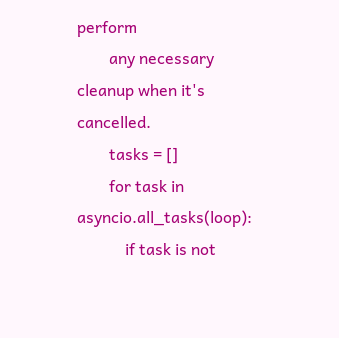perform
        any necessary cleanup when it's cancelled.
        tasks = []
        for task in asyncio.all_tasks(loop):
            if task is not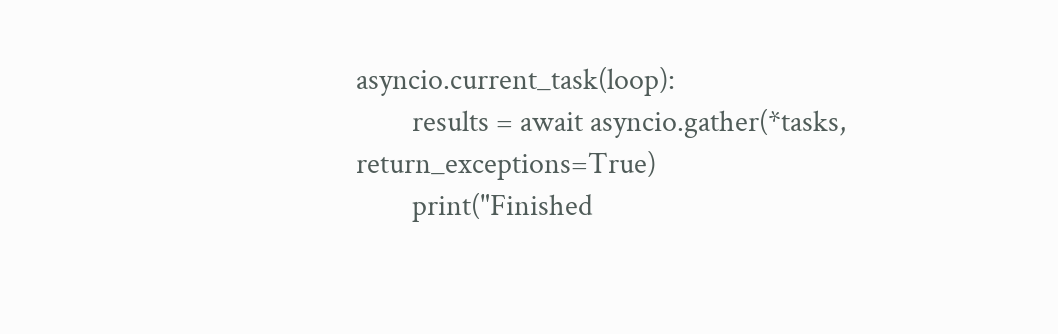asyncio.current_task(loop):
        results = await asyncio.gather(*tasks, return_exceptions=True)
        print("Finished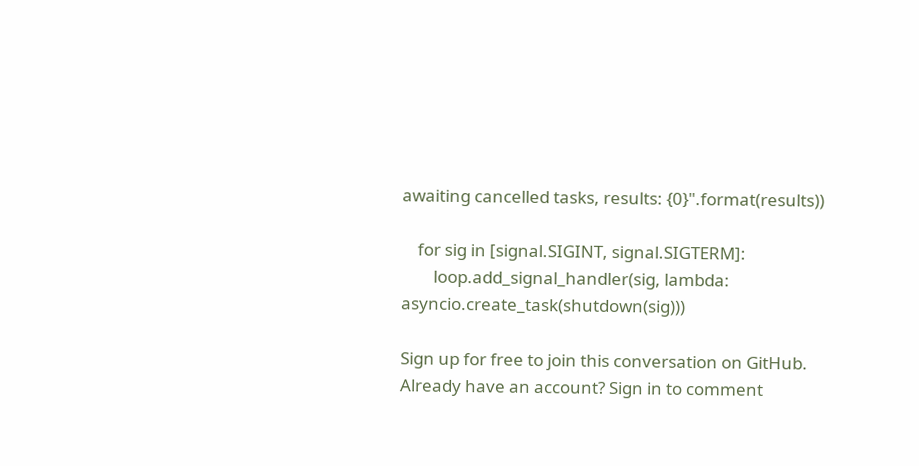awaiting cancelled tasks, results: {0}".format(results))

    for sig in [signal.SIGINT, signal.SIGTERM]:
        loop.add_signal_handler(sig, lambda: asyncio.create_task(shutdown(sig)))

Sign up for free to join this conversation on GitHub. Already have an account? Sign in to comment